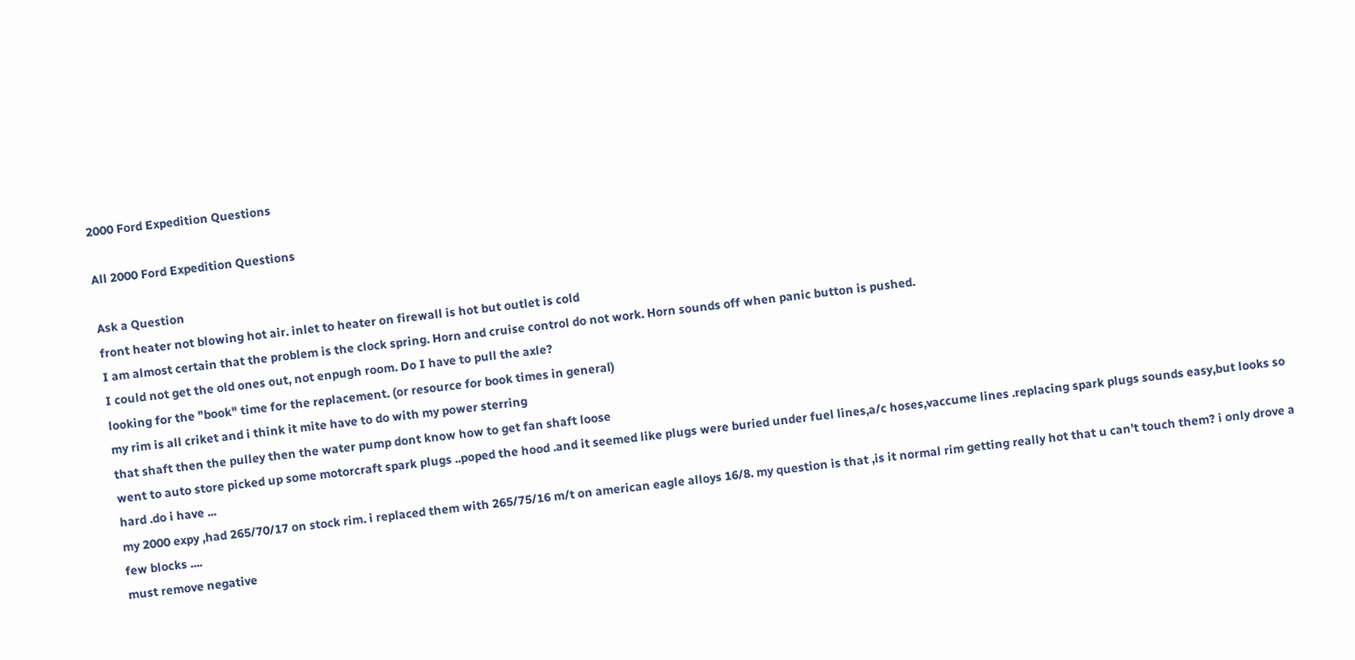2000 Ford Expedition Questions

All 2000 Ford Expedition Questions

Ask a Question
front heater not blowing hot air. inlet to heater on firewall is hot but outlet is cold
I am almost certain that the problem is the clock spring. Horn and cruise control do not work. Horn sounds off when panic button is pushed.
I could not get the old ones out, not enpugh room. Do I have to pull the axle?
looking for the "book" time for the replacement. (or resource for book times in general)
my rim is all criket and i think it mite have to do with my power sterring
that shaft then the pulley then the water pump dont know how to get fan shaft loose
went to auto store picked up some motorcraft spark plugs ..poped the hood .and it seemed like plugs were buried under fuel lines,a/c hoses,vaccume lines .replacing spark plugs sounds easy,but looks so hard .do i have ...
my 2000 expy ,had 265/70/17 on stock rim. i replaced them with 265/75/16 m/t on american eagle alloys 16/8. my question is that ,is it normal rim getting really hot that u can't touch them? i only drove a few blocks ....
must remove negative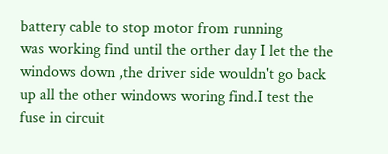battery cable to stop motor from running
was working find until the orther day I let the the windows down ,the driver side wouldn't go back up all the other windows woring find.I test the fuse in circuit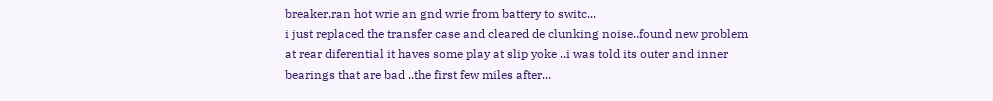breaker.ran hot wrie an gnd wrie from battery to switc...
i just replaced the transfer case and cleared de clunking noise..found new problem at rear diferential it haves some play at slip yoke ..i was told its outer and inner bearings that are bad ..the first few miles after...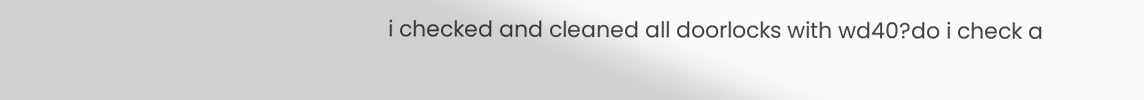i checked and cleaned all doorlocks with wd40?do i check a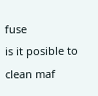fuse
is it posible to clean maf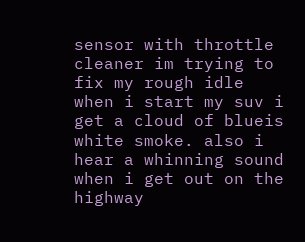sensor with throttle cleaner im trying to fix my rough idle
when i start my suv i get a cloud of blueis white smoke. also i hear a whinning sound when i get out on the highway